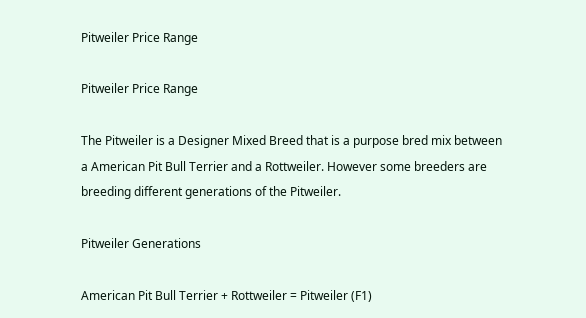Pitweiler Price Range

Pitweiler Price Range

The Pitweiler is a Designer Mixed Breed that is a purpose bred mix between a American Pit Bull Terrier and a Rottweiler. However some breeders are breeding different generations of the Pitweiler.

Pitweiler Generations

American Pit Bull Terrier + Rottweiler = Pitweiler (F1)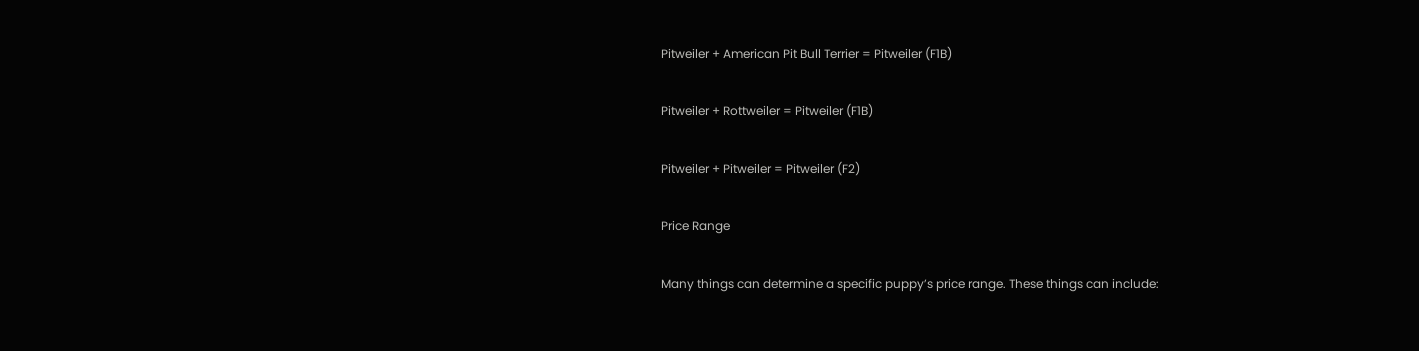Pitweiler + American Pit Bull Terrier = Pitweiler (F1B)

Pitweiler + Rottweiler = Pitweiler (F1B)

Pitweiler + Pitweiler = Pitweiler (F2)

Price Range

Many things can determine a specific puppy’s price range. These things can include: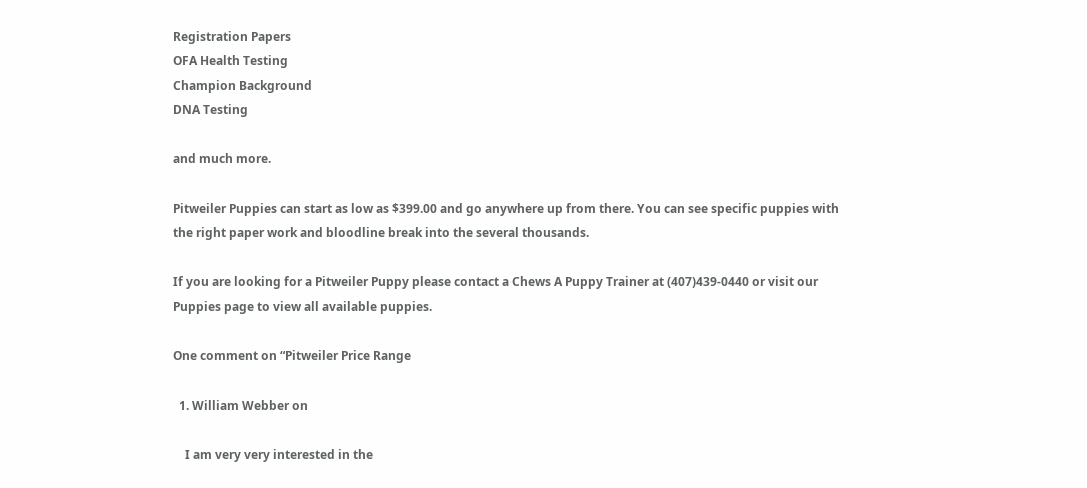Registration Papers
OFA Health Testing
Champion Background
DNA Testing

and much more.

Pitweiler Puppies can start as low as $399.00 and go anywhere up from there. You can see specific puppies with the right paper work and bloodline break into the several thousands.

If you are looking for a Pitweiler Puppy please contact a Chews A Puppy Trainer at (407)439-0440 or visit our Puppies page to view all available puppies.

One comment on “Pitweiler Price Range

  1. William Webber on

    I am very very interested in the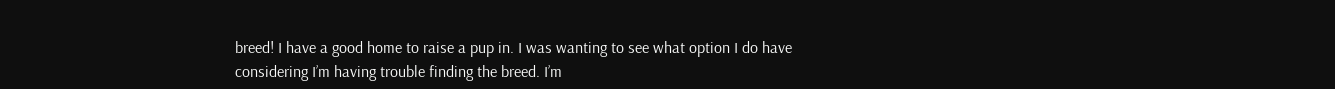breed! I have a good home to raise a pup in. I was wanting to see what option I do have considering I’m having trouble finding the breed. I’m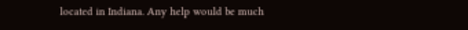located in Indiana. Any help would be much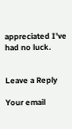appreciated I’ve had no luck.


Leave a Reply

Your email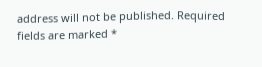address will not be published. Required fields are marked *